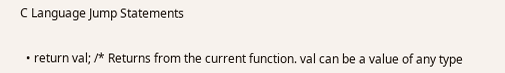C Language Jump Statements


  • return val; /* Returns from the current function. val can be a value of any type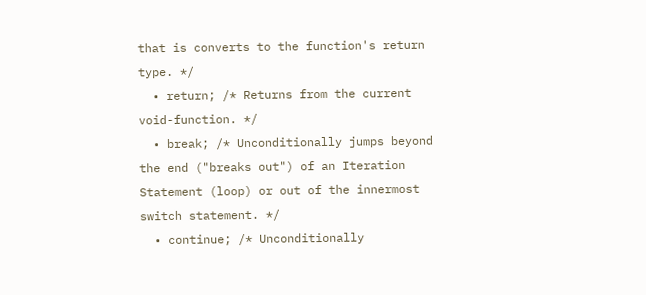that is converts to the function's return type. */
  • return; /* Returns from the current void-function. */
  • break; /* Unconditionally jumps beyond the end ("breaks out") of an Iteration Statement (loop) or out of the innermost switch statement. */
  • continue; /* Unconditionally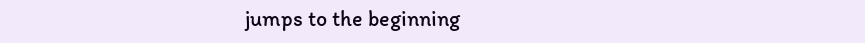jumps to the beginning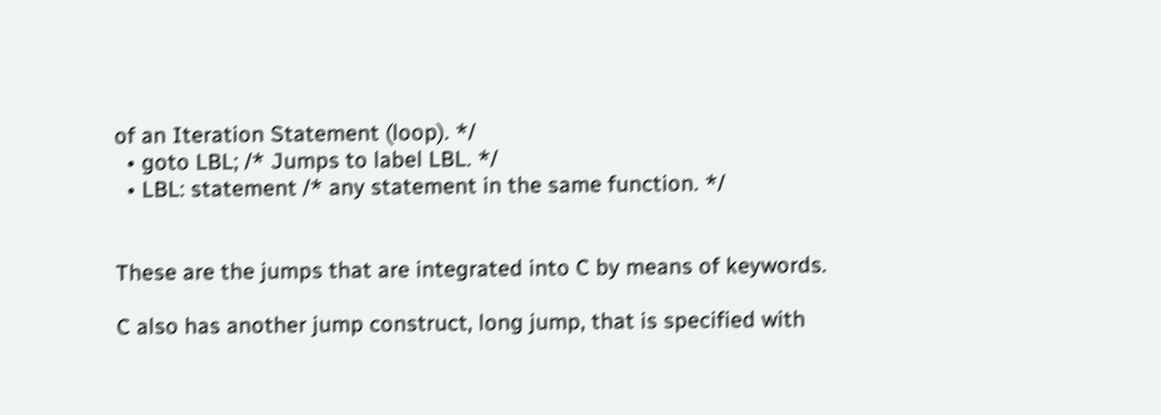of an Iteration Statement (loop). */
  • goto LBL; /* Jumps to label LBL. */
  • LBL: statement /* any statement in the same function. */


These are the jumps that are integrated into C by means of keywords.

C also has another jump construct, long jump, that is specified with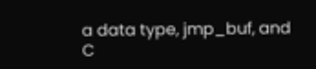a data type, jmp_buf, and C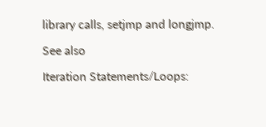library calls, setjmp and longjmp.

See also

Iteration Statements/Loops: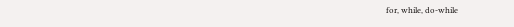for, while, do-while